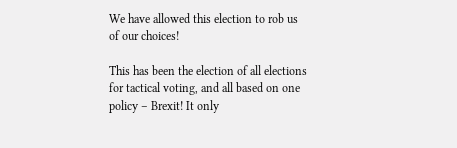We have allowed this election to rob us of our choices!

This has been the election of all elections for tactical voting, and all based on one policy – Brexit! It only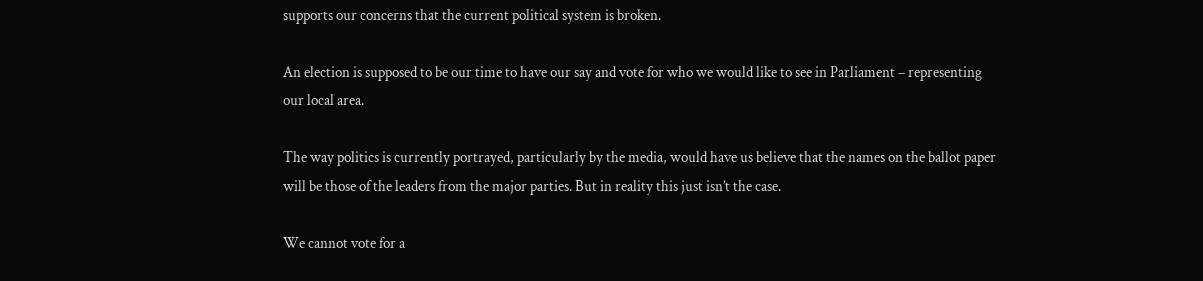supports our concerns that the current political system is broken.

An election is supposed to be our time to have our say and vote for who we would like to see in Parliament – representing our local area.

The way politics is currently portrayed, particularly by the media, would have us believe that the names on the ballot paper will be those of the leaders from the major parties. But in reality this just isn’t the case.

We cannot vote for a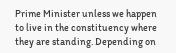Prime Minister unless we happen to live in the constituency where they are standing. Depending on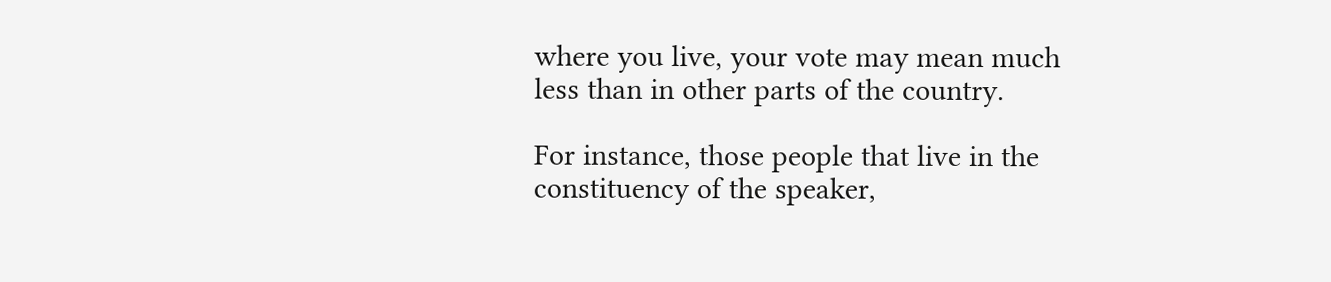where you live, your vote may mean much less than in other parts of the country.

For instance, those people that live in the constituency of the speaker,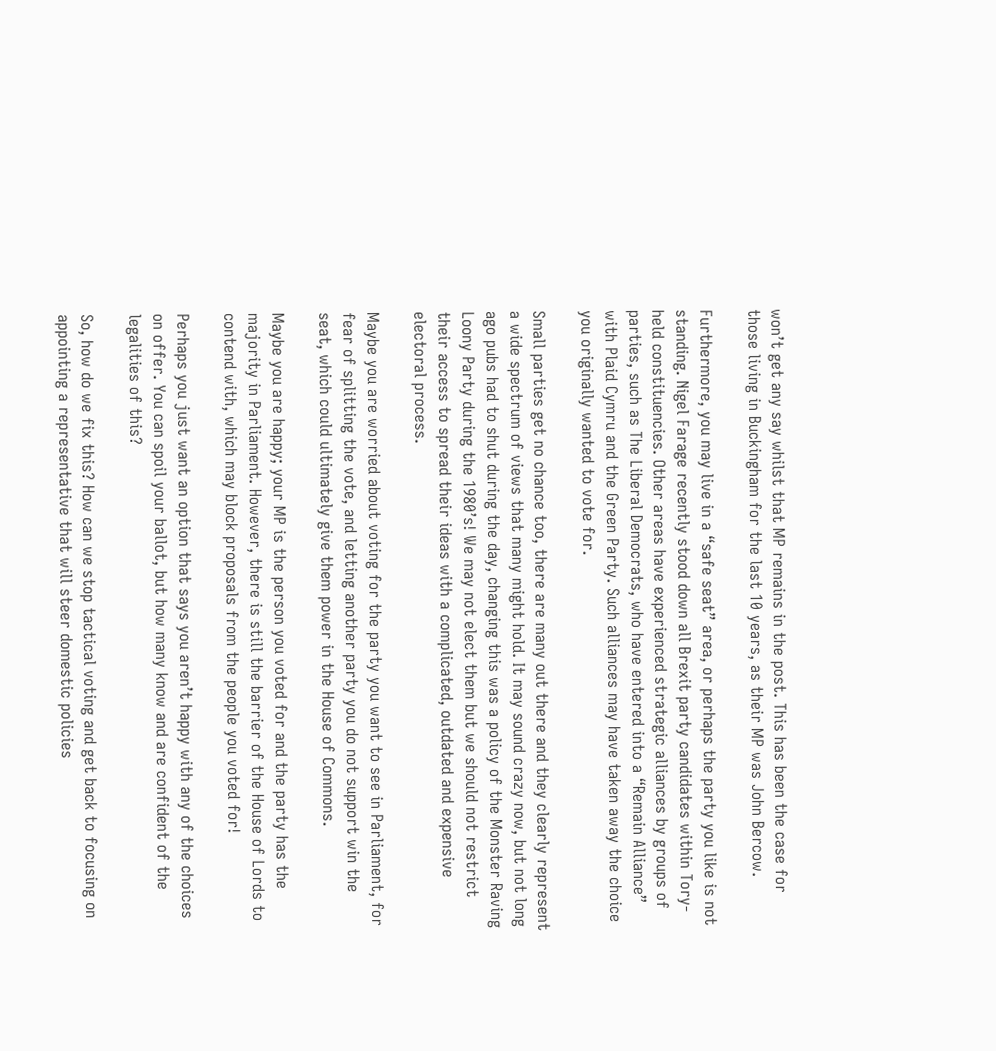won’t get any say whilst that MP remains in the post. This has been the case for those living in Buckingham for the last 10 years, as their MP was John Bercow.

Furthermore, you may live in a “safe seat” area, or perhaps the party you like is not standing. Nigel Farage recently stood down all Brexit party candidates within Tory-held constituencies. Other areas have experienced strategic alliances by groups of parties, such as The Liberal Democrats, who have entered into a “Remain Alliance” with Plaid Cymru and the Green Party. Such alliances may have taken away the choice you originally wanted to vote for.

Small parties get no chance too, there are many out there and they clearly represent a wide spectrum of views that many might hold. It may sound crazy now, but not long ago pubs had to shut during the day, changing this was a policy of the Monster Raving Loony Party during the 1980’s! We may not elect them but we should not restrict their access to spread their ideas with a complicated, outdated and expensive electoral process.

Maybe you are worried about voting for the party you want to see in Parliament, for fear of splitting the vote, and letting another party you do not support win the seat, which could ultimately give them power in the House of Commons.

Maybe you are happy; your MP is the person you voted for and the party has the majority in Parliament. However, there is still the barrier of the House of Lords to contend with, which may block proposals from the people you voted for!

Perhaps you just want an option that says you aren’t happy with any of the choices on offer. You can spoil your ballot, but how many know and are confident of the legalities of this?

So, how do we fix this? How can we stop tactical voting and get back to focusing on appointing a representative that will steer domestic policies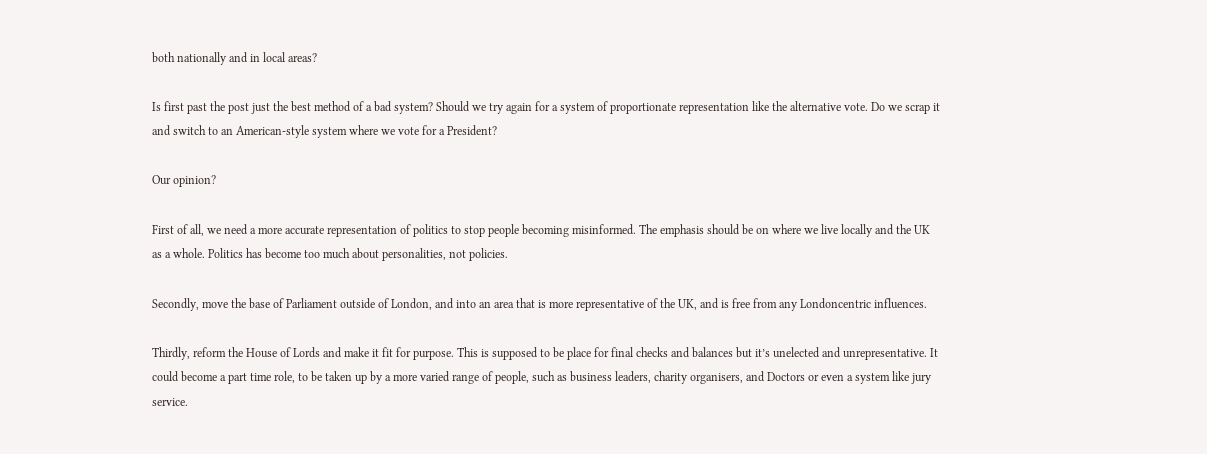both nationally and in local areas?

Is first past the post just the best method of a bad system? Should we try again for a system of proportionate representation like the alternative vote. Do we scrap it and switch to an American-style system where we vote for a President?

Our opinion?

First of all, we need a more accurate representation of politics to stop people becoming misinformed. The emphasis should be on where we live locally and the UK as a whole. Politics has become too much about personalities, not policies.

Secondly, move the base of Parliament outside of London, and into an area that is more representative of the UK, and is free from any Londoncentric influences.

Thirdly, reform the House of Lords and make it fit for purpose. This is supposed to be place for final checks and balances but it’s unelected and unrepresentative. It could become a part time role, to be taken up by a more varied range of people, such as business leaders, charity organisers, and Doctors or even a system like jury service.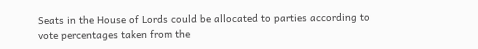Seats in the House of Lords could be allocated to parties according to vote percentages taken from the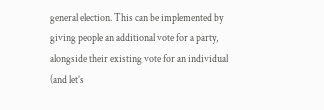general election. This can be implemented by giving people an additional vote for a party, alongside their existing vote for an individual (and let’s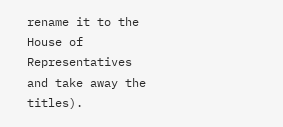rename it to the House of Representatives and take away the titles).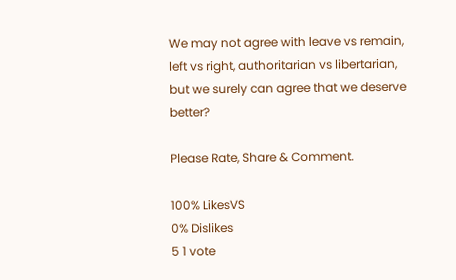We may not agree with leave vs remain, left vs right, authoritarian vs libertarian, but we surely can agree that we deserve better?

Please Rate, Share & Comment.

100% LikesVS
0% Dislikes
5 1 vote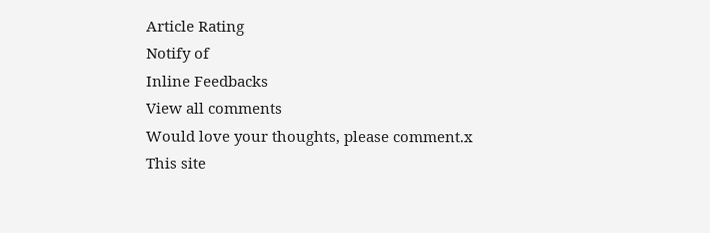Article Rating
Notify of
Inline Feedbacks
View all comments
Would love your thoughts, please comment.x
This site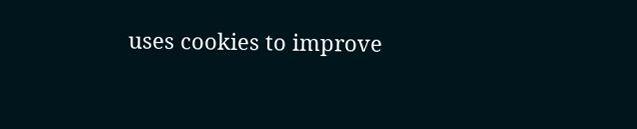uses cookies to improve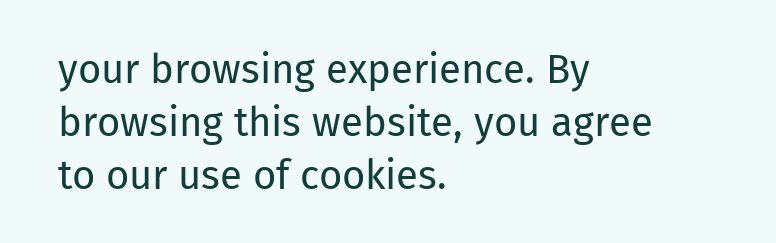your browsing experience. By browsing this website, you agree to our use of cookies.